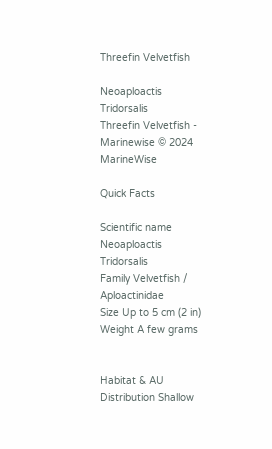Threefin Velvetfish

Neoaploactis Tridorsalis
Threefin Velvetfish - Marinewise © 2024 MarineWise

Quick Facts

Scientific name Neoaploactis Tridorsalis
Family Velvetfish / Aploactinidae
Size Up to 5 cm (2 in)
Weight A few grams


Habitat & AU Distribution Shallow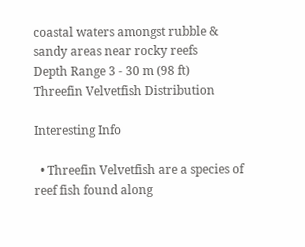coastal waters amongst rubble & sandy areas near rocky reefs
Depth Range 3 - 30 m (98 ft)
Threefin Velvetfish Distribution

Interesting Info

  • Threefin Velvetfish are a species of reef fish found along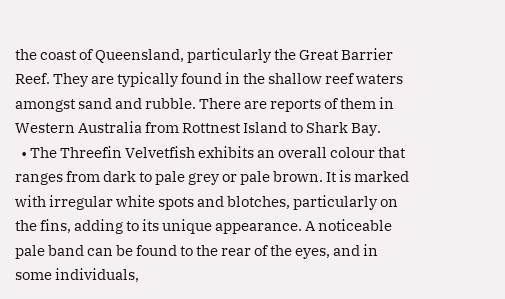the coast of Queensland, particularly the Great Barrier Reef. They are typically found in the shallow reef waters amongst sand and rubble. There are reports of them in Western Australia from Rottnest Island to Shark Bay.
  • The Threefin Velvetfish exhibits an overall colour that ranges from dark to pale grey or pale brown. It is marked with irregular white spots and blotches, particularly on the fins, adding to its unique appearance. A noticeable pale band can be found to the rear of the eyes, and in some individuals,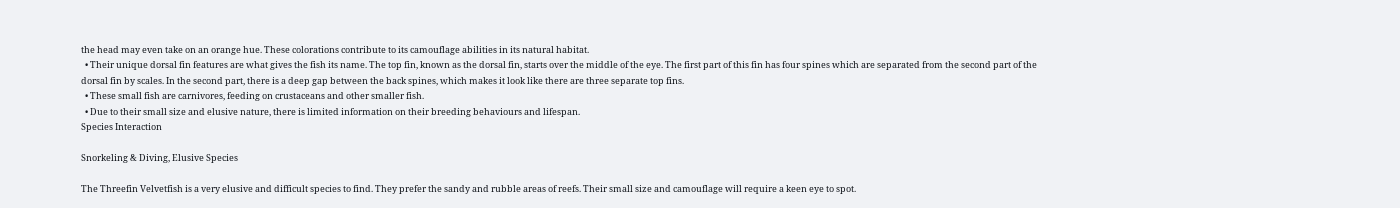the head may even take on an orange hue. These colorations contribute to its camouflage abilities in its natural habitat.
  • Their unique dorsal fin features are what gives the fish its name. The top fin, known as the dorsal fin, starts over the middle of the eye. The first part of this fin has four spines which are separated from the second part of the dorsal fin by scales. In the second part, there is a deep gap between the back spines, which makes it look like there are three separate top fins.
  • These small fish are carnivores, feeding on crustaceans and other smaller fish.
  • Due to their small size and elusive nature, there is limited information on their breeding behaviours and lifespan.
Species Interaction

Snorkeling & Diving, Elusive Species

The Threefin Velvetfish is a very elusive and difficult species to find. They prefer the sandy and rubble areas of reefs. Their small size and camouflage will require a keen eye to spot.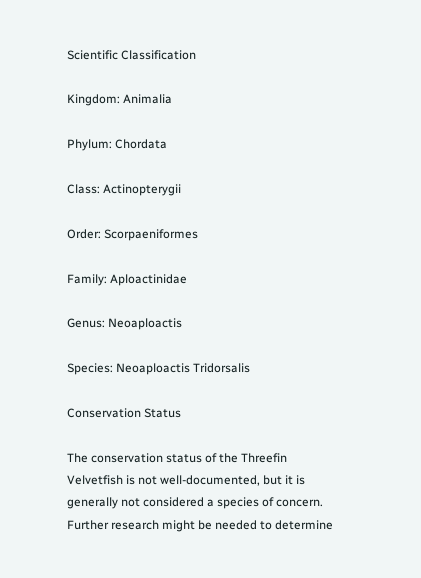Scientific Classification

Kingdom: Animalia

Phylum: Chordata

Class: Actinopterygii

Order: Scorpaeniformes

Family: Aploactinidae

Genus: Neoaploactis

Species: Neoaploactis Tridorsalis

Conservation Status

The conservation status of the Threefin Velvetfish is not well-documented, but it is generally not considered a species of concern. Further research might be needed to determine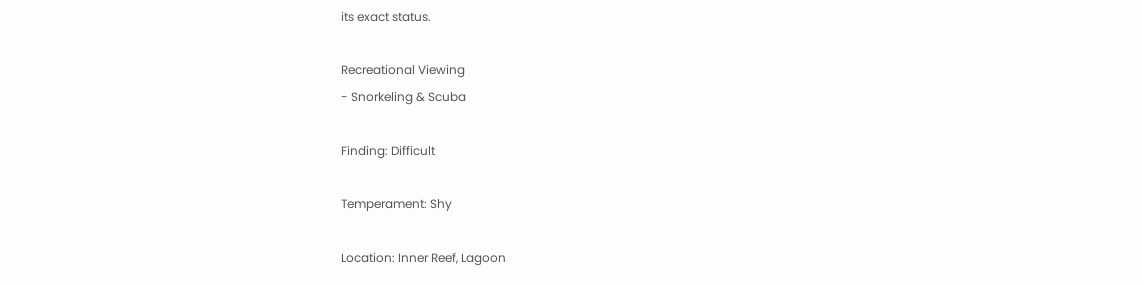its exact status.

Recreational Viewing
- Snorkeling & Scuba

Finding: Difficult

Temperament: Shy

Location: Inner Reef, Lagoon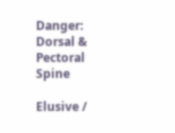Danger: Dorsal & Pectoral Spine

Elusive /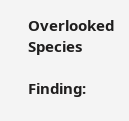Overlooked Species

Finding: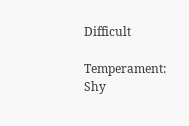Difficult

Temperament: Shy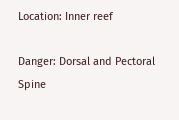Location: Inner reef

Danger: Dorsal and Pectoral Spine